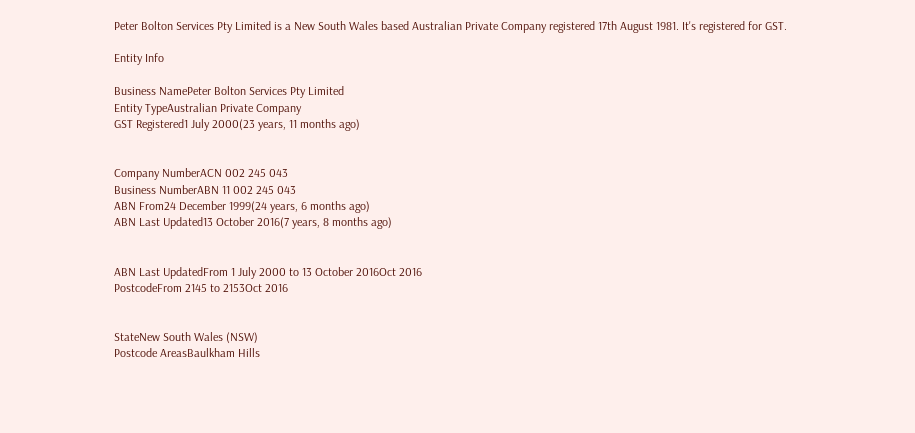Peter Bolton Services Pty Limited is a New South Wales based Australian Private Company registered 17th August 1981. It's registered for GST.

Entity Info

Business NamePeter Bolton Services Pty Limited
Entity TypeAustralian Private Company
GST Registered1 July 2000(23 years, 11 months ago)


Company NumberACN 002 245 043
Business NumberABN 11 002 245 043
ABN From24 December 1999(24 years, 6 months ago)
ABN Last Updated13 October 2016(7 years, 8 months ago)


ABN Last UpdatedFrom 1 July 2000 to 13 October 2016Oct 2016
PostcodeFrom 2145 to 2153Oct 2016


StateNew South Wales (NSW)
Postcode AreasBaulkham Hills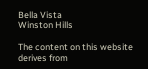Bella Vista
Winston Hills

The content on this website derives from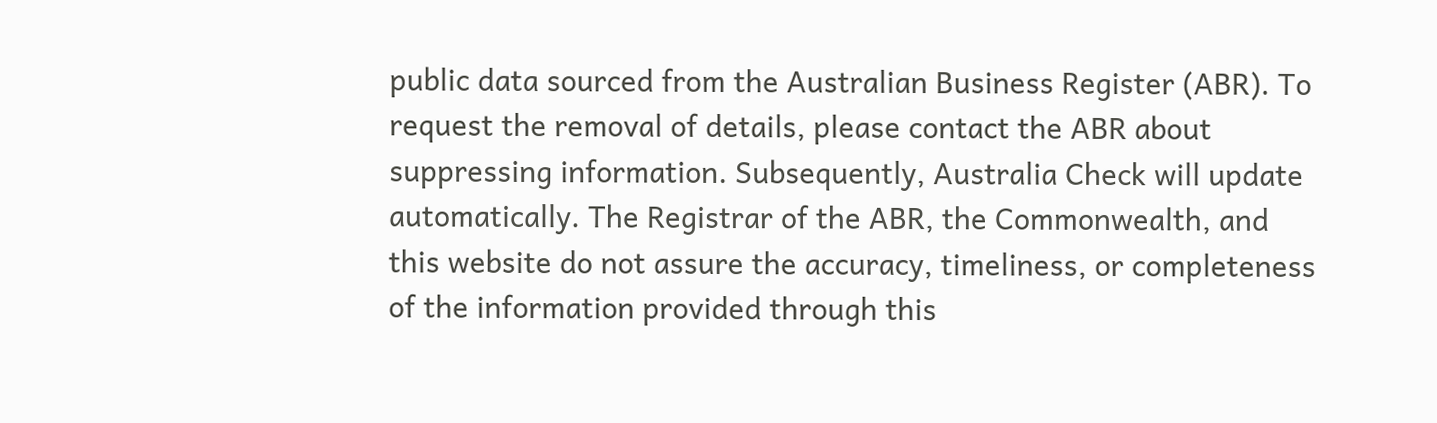public data sourced from the Australian Business Register (ABR). To request the removal of details, please contact the ABR about suppressing information. Subsequently, Australia Check will update automatically. The Registrar of the ABR, the Commonwealth, and this website do not assure the accuracy, timeliness, or completeness of the information provided through this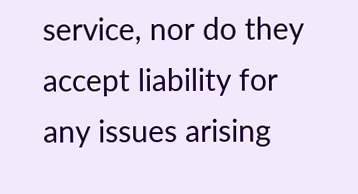service, nor do they accept liability for any issues arising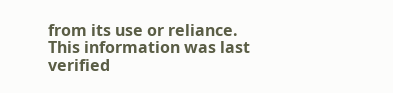from its use or reliance. This information was last verified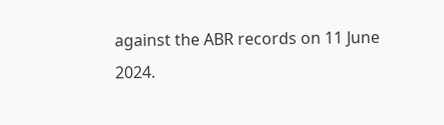against the ABR records on 11 June 2024.